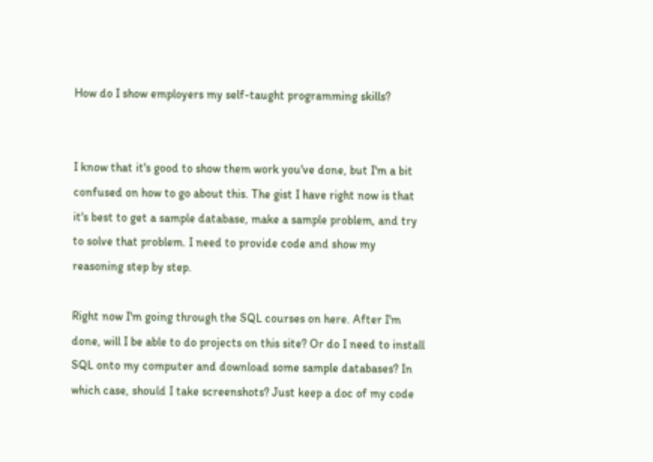How do I show employers my self-taught programming skills?


I know that it's good to show them work you've done, but I'm a bit confused on how to go about this. The gist I have right now is that it's best to get a sample database, make a sample problem, and try to solve that problem. I need to provide code and show my reasoning step by step.

Right now I'm going through the SQL courses on here. After I'm done, will I be able to do projects on this site? Or do I need to install SQL onto my computer and download some sample databases? In which case, should I take screenshots? Just keep a doc of my code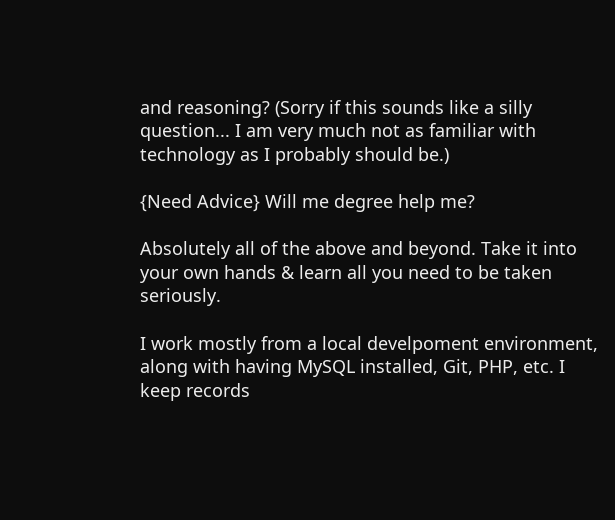and reasoning? (Sorry if this sounds like a silly question... I am very much not as familiar with technology as I probably should be.)

{Need Advice} Will me degree help me?

Absolutely all of the above and beyond. Take it into your own hands & learn all you need to be taken seriously.

I work mostly from a local develpoment environment, along with having MySQL installed, Git, PHP, etc. I keep records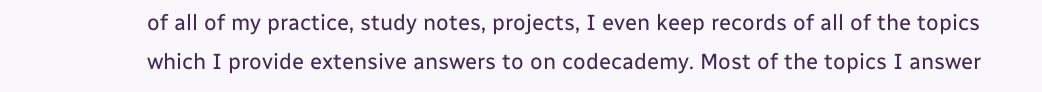of all of my practice, study notes, projects, I even keep records of all of the topics which I provide extensive answers to on codecademy. Most of the topics I answer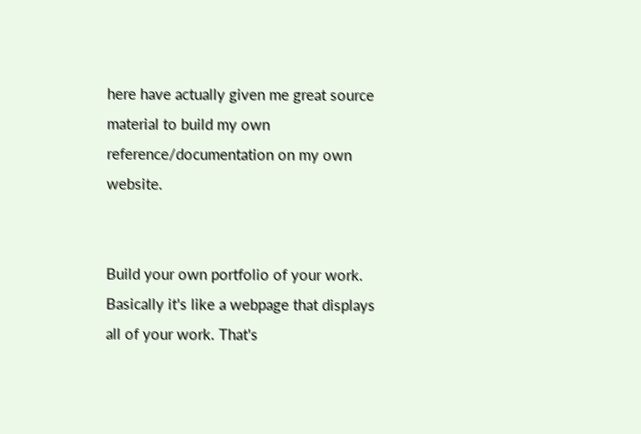here have actually given me great source material to build my own reference/documentation on my own website.


Build your own portfolio of your work. Basically it's like a webpage that displays all of your work. That's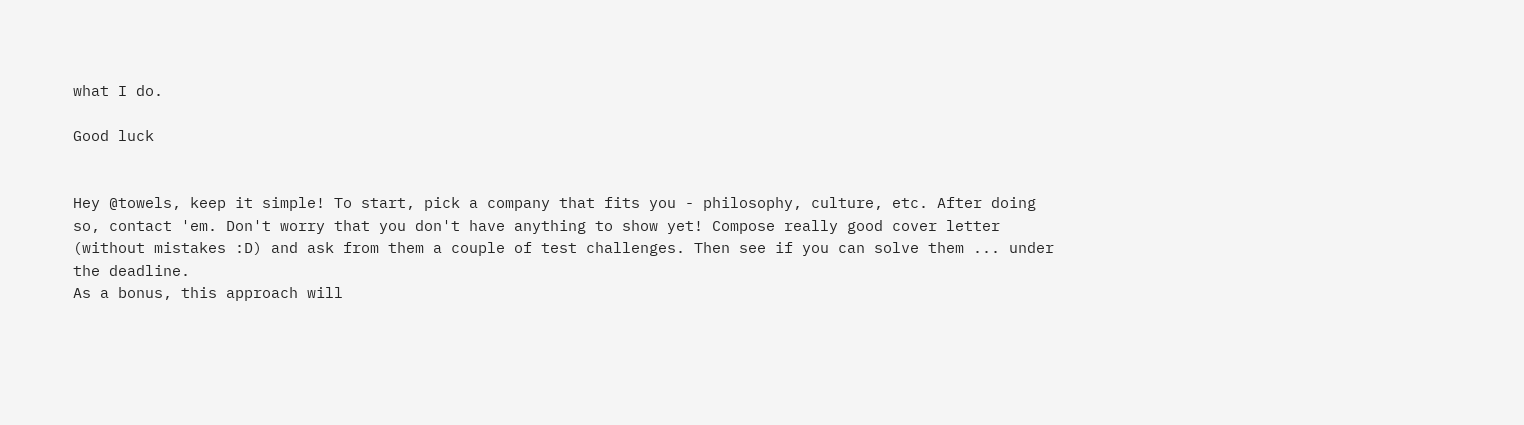what I do.

Good luck


Hey @towels, keep it simple! To start, pick a company that fits you - philosophy, culture, etc. After doing so, contact 'em. Don't worry that you don't have anything to show yet! Compose really good cover letter (without mistakes :D) and ask from them a couple of test challenges. Then see if you can solve them ... under the deadline.
As a bonus, this approach will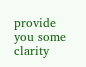provide you some clarity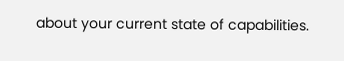about your current state of capabilities.